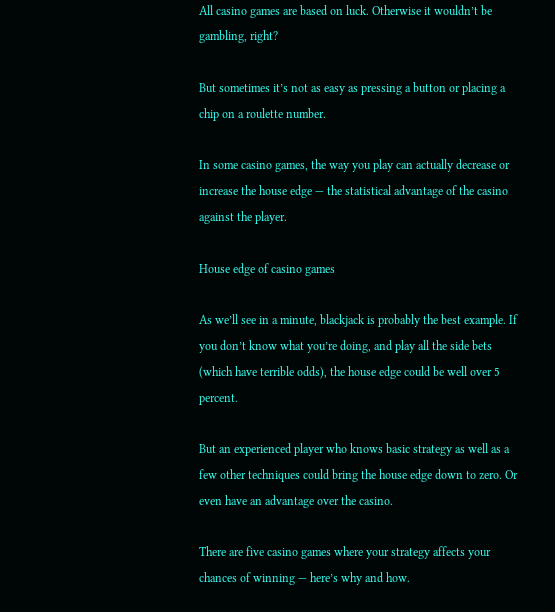All casino games are based on luck. Otherwise it wouldn’t be gambling, right?

But sometimes it’s not as easy as pressing a button or placing a chip on a roulette number.

In some casino games, the way you play can actually decrease or increase the house edge — the statistical advantage of the casino against the player.

House edge of casino games

As we’ll see in a minute, blackjack is probably the best example. If you don’t know what you’re doing, and play all the side bets (which have terrible odds), the house edge could be well over 5 percent.

But an experienced player who knows basic strategy as well as a few other techniques could bring the house edge down to zero. Or even have an advantage over the casino.

There are five casino games where your strategy affects your chances of winning — here’s why and how.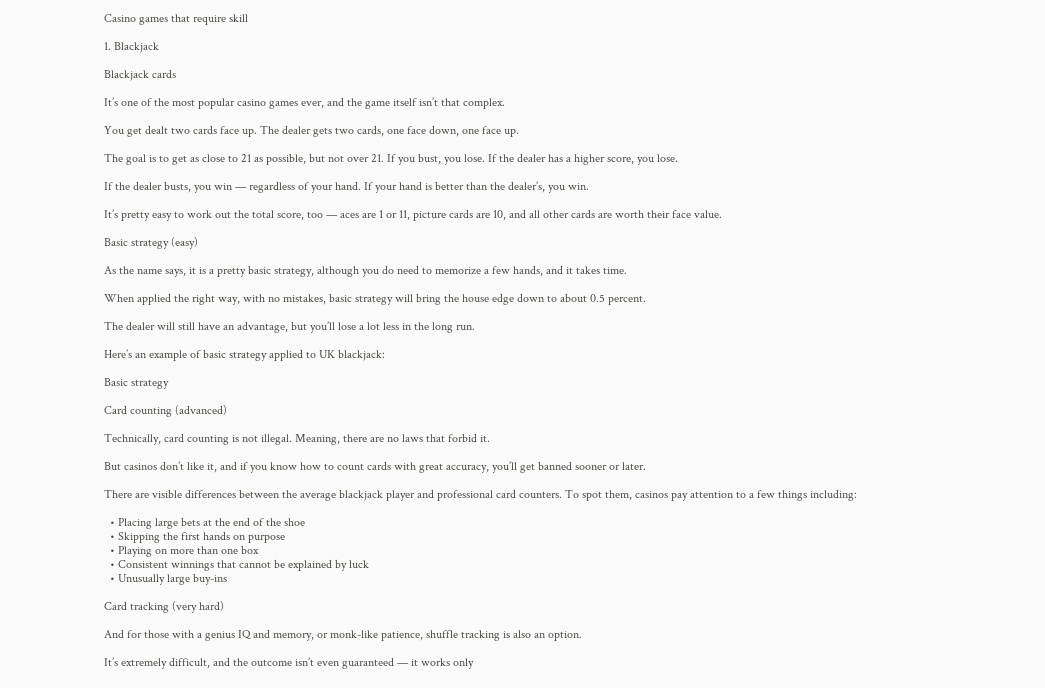Casino games that require skill

1. Blackjack

Blackjack cards

It’s one of the most popular casino games ever, and the game itself isn’t that complex.

You get dealt two cards face up. The dealer gets two cards, one face down, one face up.

The goal is to get as close to 21 as possible, but not over 21. If you bust, you lose. If the dealer has a higher score, you lose.

If the dealer busts, you win — regardless of your hand. If your hand is better than the dealer’s, you win.

It’s pretty easy to work out the total score, too — aces are 1 or 11, picture cards are 10, and all other cards are worth their face value.

Basic strategy (easy)

As the name says, it is a pretty basic strategy, although you do need to memorize a few hands, and it takes time.

When applied the right way, with no mistakes, basic strategy will bring the house edge down to about 0.5 percent.

The dealer will still have an advantage, but you’ll lose a lot less in the long run.

Here’s an example of basic strategy applied to UK blackjack:

Basic strategy

Card counting (advanced)

Technically, card counting is not illegal. Meaning, there are no laws that forbid it.

But casinos don’t like it, and if you know how to count cards with great accuracy, you’ll get banned sooner or later.

There are visible differences between the average blackjack player and professional card counters. To spot them, casinos pay attention to a few things including:

  • Placing large bets at the end of the shoe
  • Skipping the first hands on purpose
  • Playing on more than one box
  • Consistent winnings that cannot be explained by luck
  • Unusually large buy-ins

Card tracking (very hard)

And for those with a genius IQ and memory, or monk-like patience, shuffle tracking is also an option.

It’s extremely difficult, and the outcome isn’t even guaranteed — it works only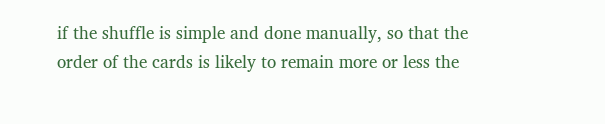if the shuffle is simple and done manually, so that the order of the cards is likely to remain more or less the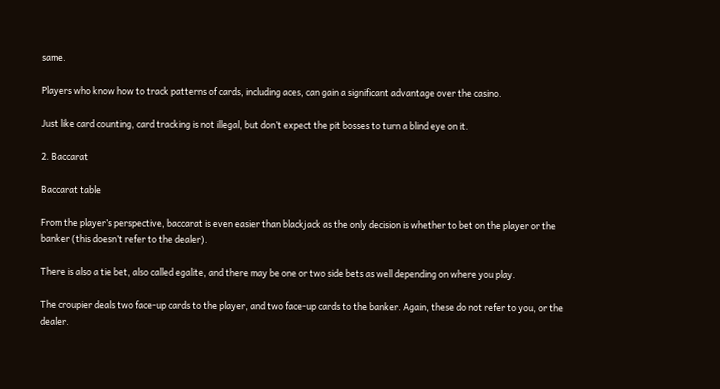same.

Players who know how to track patterns of cards, including aces, can gain a significant advantage over the casino.

Just like card counting, card tracking is not illegal, but don’t expect the pit bosses to turn a blind eye on it.

2. Baccarat

Baccarat table

From the player’s perspective, baccarat is even easier than blackjack as the only decision is whether to bet on the player or the banker (this doesn’t refer to the dealer).

There is also a tie bet, also called egalite, and there may be one or two side bets as well depending on where you play.

The croupier deals two face-up cards to the player, and two face-up cards to the banker. Again, these do not refer to you, or the dealer.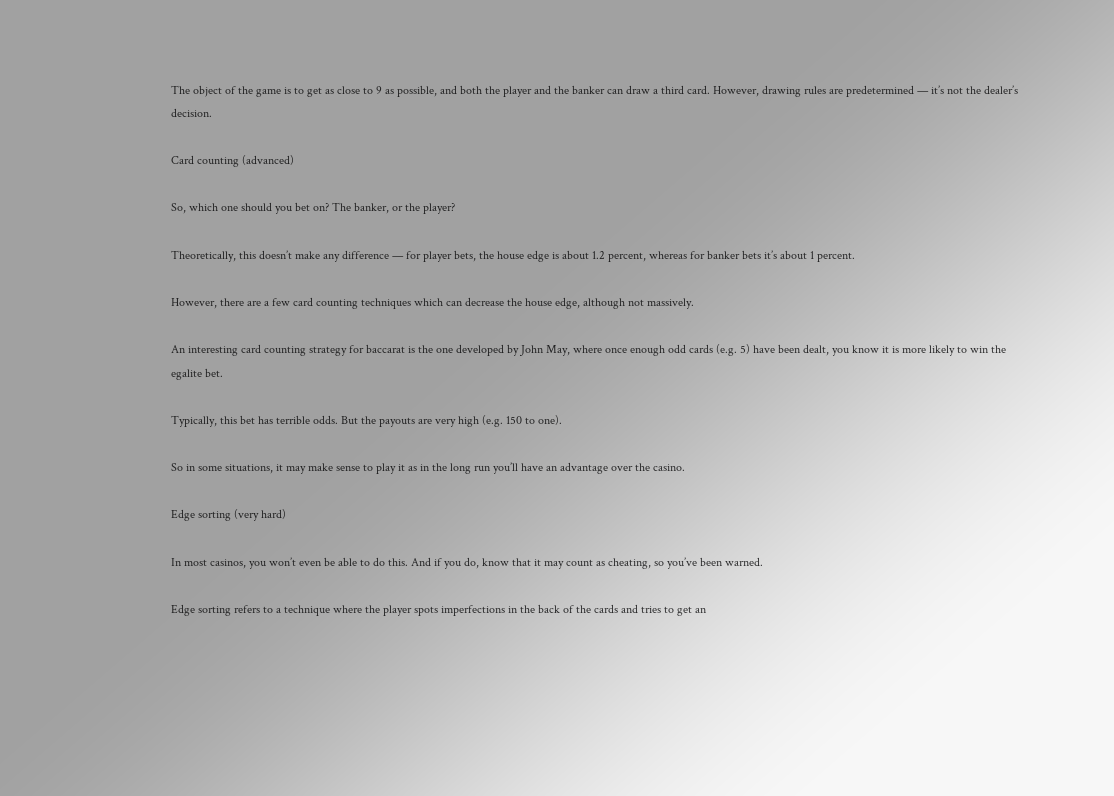The object of the game is to get as close to 9 as possible, and both the player and the banker can draw a third card. However, drawing rules are predetermined — it’s not the dealer’s decision.

Card counting (advanced)

So, which one should you bet on? The banker, or the player?

Theoretically, this doesn’t make any difference — for player bets, the house edge is about 1.2 percent, whereas for banker bets it’s about 1 percent.

However, there are a few card counting techniques which can decrease the house edge, although not massively.

An interesting card counting strategy for baccarat is the one developed by John May, where once enough odd cards (e.g. 5) have been dealt, you know it is more likely to win the egalite bet.

Typically, this bet has terrible odds. But the payouts are very high (e.g. 150 to one).

So in some situations, it may make sense to play it as in the long run you’ll have an advantage over the casino.

Edge sorting (very hard)

In most casinos, you won’t even be able to do this. And if you do, know that it may count as cheating, so you’ve been warned.

Edge sorting refers to a technique where the player spots imperfections in the back of the cards and tries to get an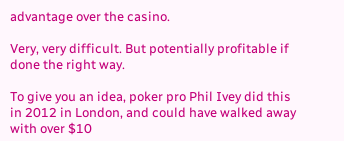advantage over the casino.

Very, very difficult. But potentially profitable if done the right way.

To give you an idea, poker pro Phil Ivey did this in 2012 in London, and could have walked away with over $10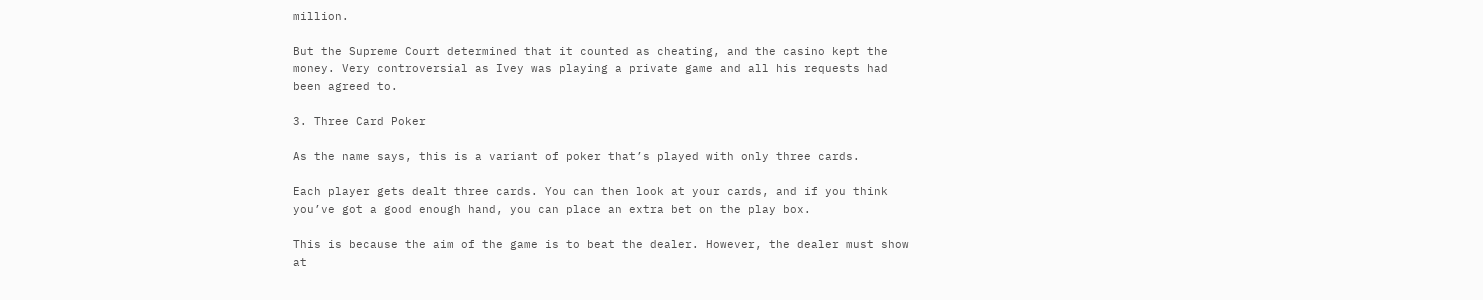million.

But the Supreme Court determined that it counted as cheating, and the casino kept the money. Very controversial as Ivey was playing a private game and all his requests had been agreed to.

3. Three Card Poker

As the name says, this is a variant of poker that’s played with only three cards.

Each player gets dealt three cards. You can then look at your cards, and if you think you’ve got a good enough hand, you can place an extra bet on the play box.

This is because the aim of the game is to beat the dealer. However, the dealer must show at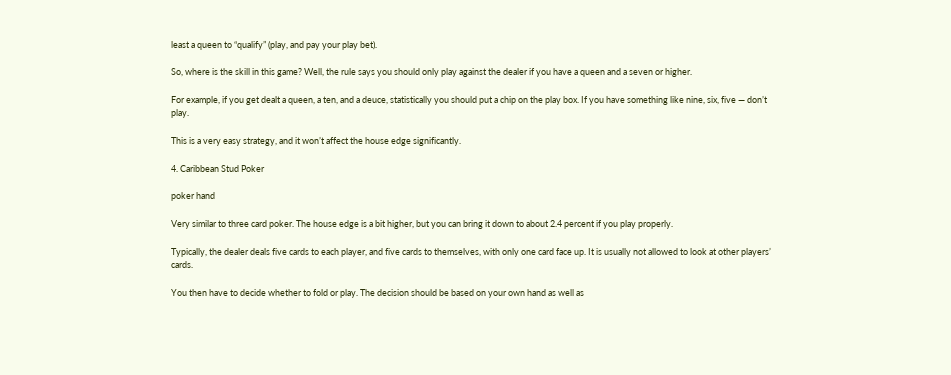least a queen to “qualify” (play, and pay your play bet).

So, where is the skill in this game? Well, the rule says you should only play against the dealer if you have a queen and a seven or higher.

For example, if you get dealt a queen, a ten, and a deuce, statistically you should put a chip on the play box. If you have something like nine, six, five — don’t play.

This is a very easy strategy, and it won’t affect the house edge significantly.

4. Caribbean Stud Poker

poker hand

Very similar to three card poker. The house edge is a bit higher, but you can bring it down to about 2.4 percent if you play properly.

Typically, the dealer deals five cards to each player, and five cards to themselves, with only one card face up. It is usually not allowed to look at other players’ cards.

You then have to decide whether to fold or play. The decision should be based on your own hand as well as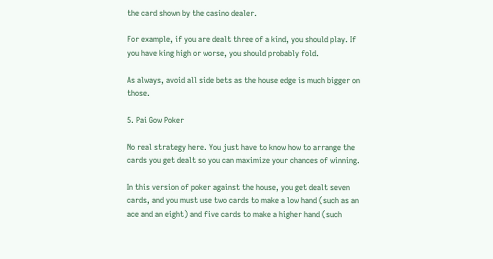the card shown by the casino dealer.

For example, if you are dealt three of a kind, you should play. If you have king high or worse, you should probably fold.

As always, avoid all side bets as the house edge is much bigger on those.

5. Pai Gow Poker

No real strategy here. You just have to know how to arrange the cards you get dealt so you can maximize your chances of winning.

In this version of poker against the house, you get dealt seven cards, and you must use two cards to make a low hand (such as an ace and an eight) and five cards to make a higher hand (such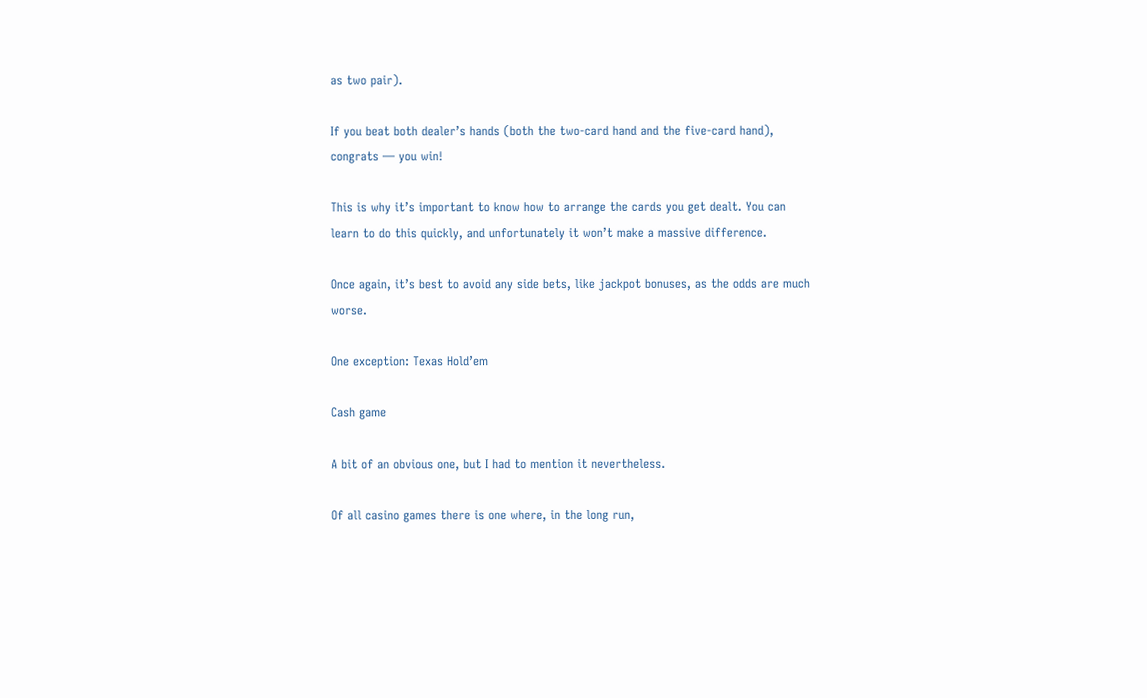as two pair).

If you beat both dealer’s hands (both the two-card hand and the five-card hand), congrats — you win!

This is why it’s important to know how to arrange the cards you get dealt. You can learn to do this quickly, and unfortunately it won’t make a massive difference.

Once again, it’s best to avoid any side bets, like jackpot bonuses, as the odds are much worse.

One exception: Texas Hold’em

Cash game

A bit of an obvious one, but I had to mention it nevertheless.

Of all casino games there is one where, in the long run,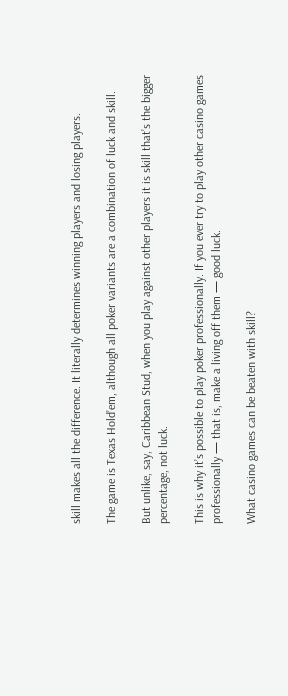skill makes all the difference. It literally determines winning players and losing players.

The game is Texas Hold’em, although all poker variants are a combination of luck and skill.

But unlike, say, Caribbean Stud, when you play against other players it is skill that’s the bigger percentage, not luck.

This is why it’s possible to play poker professionally. If you ever try to play other casino games professionally — that is, make a living off them — good luck.

What casino games can be beaten with skill?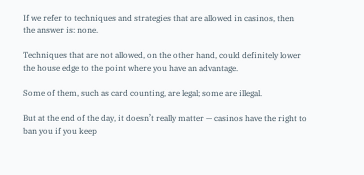If we refer to techniques and strategies that are allowed in casinos, then the answer is: none.

Techniques that are not allowed, on the other hand, could definitely lower the house edge to the point where you have an advantage.

Some of them, such as card counting, are legal; some are illegal.

But at the end of the day, it doesn’t really matter — casinos have the right to ban you if you keep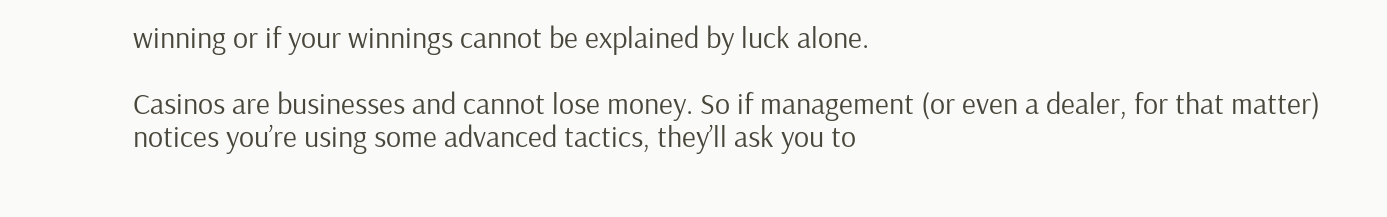winning or if your winnings cannot be explained by luck alone.

Casinos are businesses and cannot lose money. So if management (or even a dealer, for that matter) notices you’re using some advanced tactics, they’ll ask you to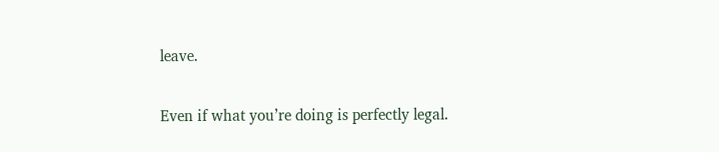leave.

Even if what you’re doing is perfectly legal.